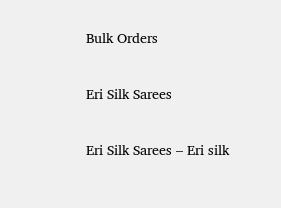Bulk Orders

Eri Silk Sarees

Eri Silk Sarees – Eri silk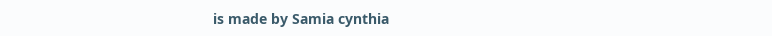is made by Samia cynthia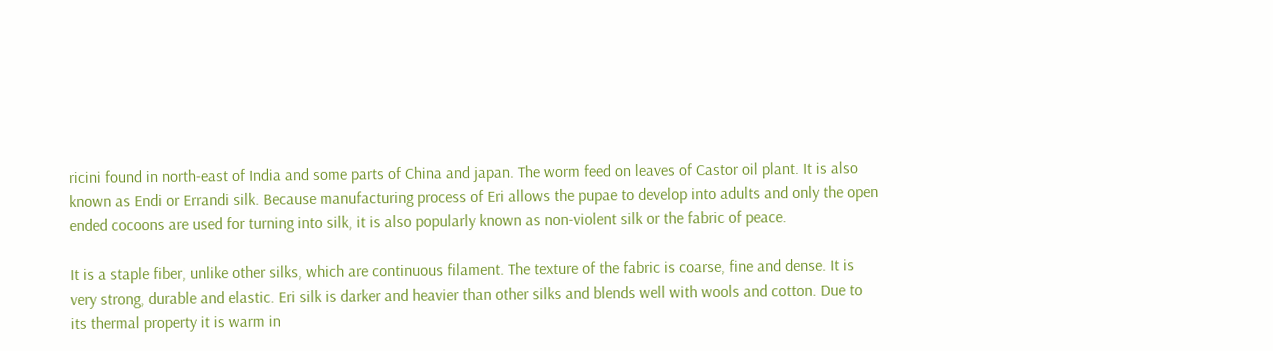ricini found in north-east of India and some parts of China and japan. The worm feed on leaves of Castor oil plant. It is also known as Endi or Errandi silk. Because manufacturing process of Eri allows the pupae to develop into adults and only the open ended cocoons are used for turning into silk, it is also popularly known as non-violent silk or the fabric of peace.

It is a staple fiber, unlike other silks, which are continuous filament. The texture of the fabric is coarse, fine and dense. It is very strong, durable and elastic. Eri silk is darker and heavier than other silks and blends well with wools and cotton. Due to its thermal property it is warm in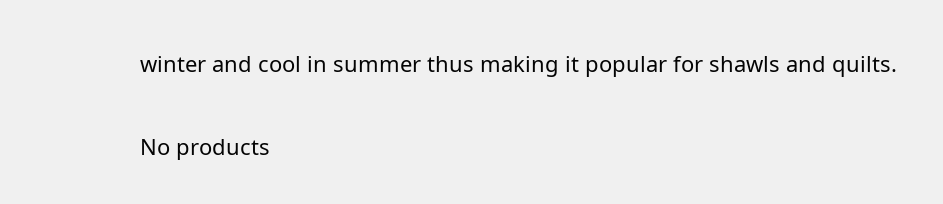winter and cool in summer thus making it popular for shawls and quilts.

No products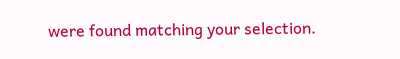were found matching your selection.